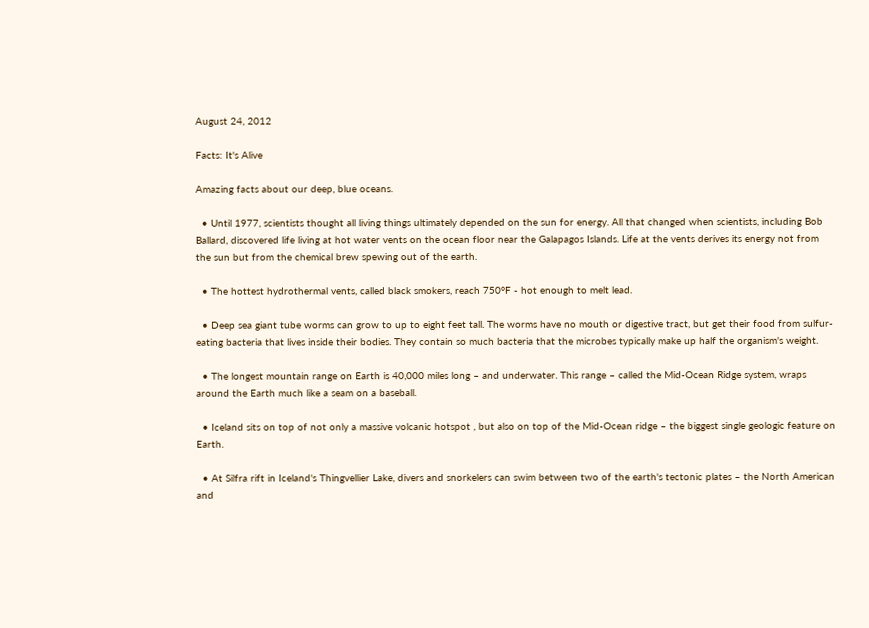August 24, 2012

Facts: It's Alive

Amazing facts about our deep, blue oceans.

  • Until 1977, scientists thought all living things ultimately depended on the sun for energy. All that changed when scientists, including Bob Ballard, discovered life living at hot water vents on the ocean floor near the Galapagos Islands. Life at the vents derives its energy not from the sun but from the chemical brew spewing out of the earth.

  • The hottest hydrothermal vents, called black smokers, reach 750°F - hot enough to melt lead.

  • Deep sea giant tube worms can grow to up to eight feet tall. The worms have no mouth or digestive tract, but get their food from sulfur-eating bacteria that lives inside their bodies. They contain so much bacteria that the microbes typically make up half the organism's weight.

  • The longest mountain range on Earth is 40,000 miles long – and underwater. This range – called the Mid-Ocean Ridge system, wraps around the Earth much like a seam on a baseball.

  • Iceland sits on top of not only a massive volcanic hotspot , but also on top of the Mid-Ocean ridge – the biggest single geologic feature on Earth.

  • At Silfra rift in Iceland's Thingvellier Lake, divers and snorkelers can swim between two of the earth's tectonic plates – the North American and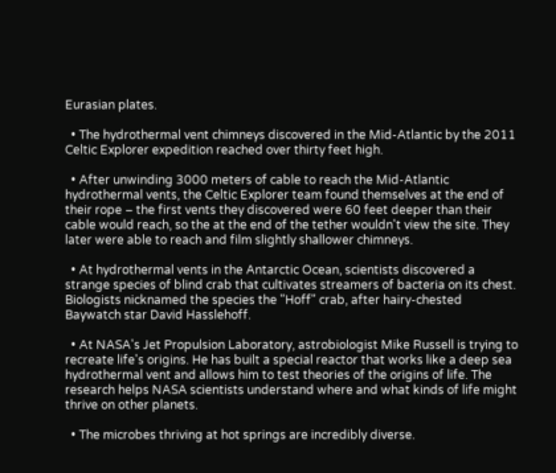Eurasian plates.

  • The hydrothermal vent chimneys discovered in the Mid-Atlantic by the 2011 Celtic Explorer expedition reached over thirty feet high.

  • After unwinding 3000 meters of cable to reach the Mid-Atlantic hydrothermal vents, the Celtic Explorer team found themselves at the end of their rope – the first vents they discovered were 60 feet deeper than their cable would reach, so the at the end of the tether wouldn't view the site. They later were able to reach and film slightly shallower chimneys.

  • At hydrothermal vents in the Antarctic Ocean, scientists discovered a strange species of blind crab that cultivates streamers of bacteria on its chest. Biologists nicknamed the species the "Hoff" crab, after hairy-chested Baywatch star David Hasslehoff.

  • At NASA's Jet Propulsion Laboratory, astrobiologist Mike Russell is trying to recreate life's origins. He has built a special reactor that works like a deep sea hydrothermal vent and allows him to test theories of the origins of life. The research helps NASA scientists understand where and what kinds of life might thrive on other planets.

  • The microbes thriving at hot springs are incredibly diverse.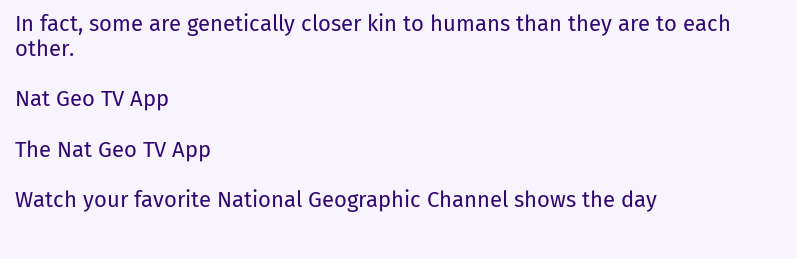In fact, some are genetically closer kin to humans than they are to each other.

Nat Geo TV App

The Nat Geo TV App

Watch your favorite National Geographic Channel shows the day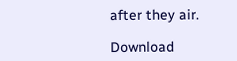after they air.

Download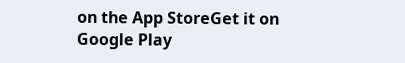on the App StoreGet it on Google Play